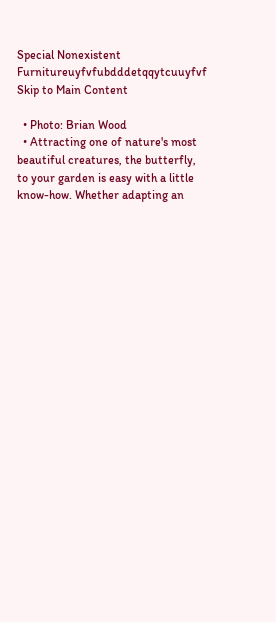Special Nonexistent Furnitureuyfvfubdddetqqytcuuyfvf
Skip to Main Content

  • Photo: Brian Wood
  • Attracting one of nature's most beautiful creatures, the butterfly, to your garden is easy with a little know-how. Whether adapting an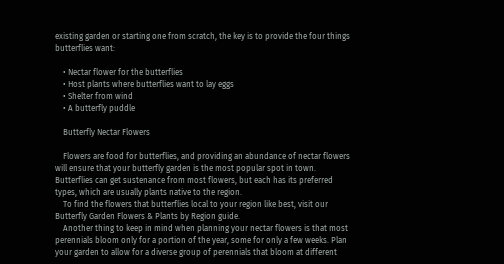existing garden or starting one from scratch, the key is to provide the four things butterflies want:

    • Nectar flower for the butterflies
    • Host plants where butterflies want to lay eggs
    • Shelter from wind
    • A butterfly puddle

    Butterfly Nectar Flowers

    Flowers are food for butterflies, and providing an abundance of nectar flowers will ensure that your butterfly garden is the most popular spot in town. Butterflies can get sustenance from most flowers, but each has its preferred types, which are usually plants native to the region.
    To find the flowers that butterflies local to your region like best, visit our Butterfly Garden Flowers & Plants by Region guide.
    Another thing to keep in mind when planning your nectar flowers is that most perennials bloom only for a portion of the year, some for only a few weeks. Plan your garden to allow for a diverse group of perennials that bloom at different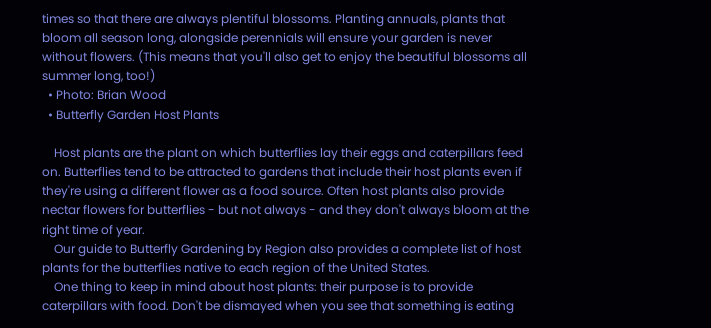times so that there are always plentiful blossoms. Planting annuals, plants that bloom all season long, alongside perennials will ensure your garden is never without flowers. (This means that you'll also get to enjoy the beautiful blossoms all summer long, too!)
  • Photo: Brian Wood
  • Butterfly Garden Host Plants

    Host plants are the plant on which butterflies lay their eggs and caterpillars feed on. Butterflies tend to be attracted to gardens that include their host plants even if they're using a different flower as a food source. Often host plants also provide nectar flowers for butterflies - but not always - and they don't always bloom at the right time of year.
    Our guide to Butterfly Gardening by Region also provides a complete list of host plants for the butterflies native to each region of the United States.
    One thing to keep in mind about host plants: their purpose is to provide caterpillars with food. Don't be dismayed when you see that something is eating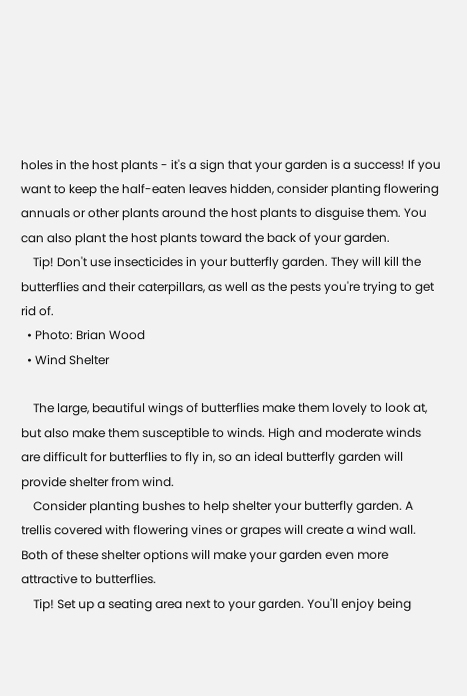holes in the host plants - it's a sign that your garden is a success! If you want to keep the half-eaten leaves hidden, consider planting flowering annuals or other plants around the host plants to disguise them. You can also plant the host plants toward the back of your garden.
    Tip! Don't use insecticides in your butterfly garden. They will kill the butterflies and their caterpillars, as well as the pests you're trying to get rid of.
  • Photo: Brian Wood
  • Wind Shelter

    The large, beautiful wings of butterflies make them lovely to look at, but also make them susceptible to winds. High and moderate winds are difficult for butterflies to fly in, so an ideal butterfly garden will provide shelter from wind.
    Consider planting bushes to help shelter your butterfly garden. A trellis covered with flowering vines or grapes will create a wind wall. Both of these shelter options will make your garden even more attractive to butterflies.
    Tip! Set up a seating area next to your garden. You'll enjoy being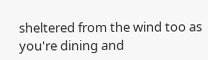sheltered from the wind too as you're dining and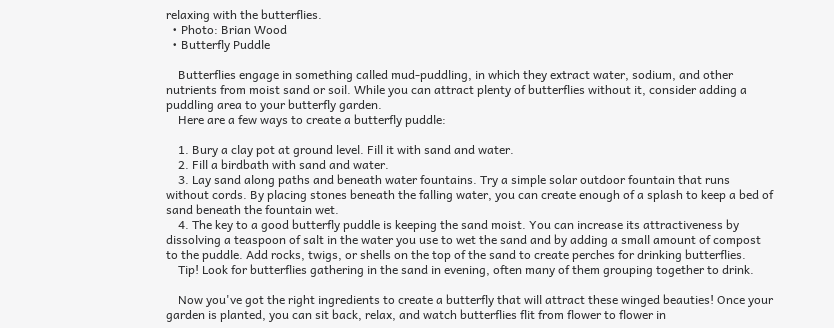relaxing with the butterflies.
  • Photo: Brian Wood
  • Butterfly Puddle

    Butterflies engage in something called mud-puddling, in which they extract water, sodium, and other nutrients from moist sand or soil. While you can attract plenty of butterflies without it, consider adding a puddling area to your butterfly garden.
    Here are a few ways to create a butterfly puddle:

    1. Bury a clay pot at ground level. Fill it with sand and water.
    2. Fill a birdbath with sand and water.
    3. Lay sand along paths and beneath water fountains. Try a simple solar outdoor fountain that runs without cords. By placing stones beneath the falling water, you can create enough of a splash to keep a bed of sand beneath the fountain wet.
    4. The key to a good butterfly puddle is keeping the sand moist. You can increase its attractiveness by dissolving a teaspoon of salt in the water you use to wet the sand and by adding a small amount of compost to the puddle. Add rocks, twigs, or shells on the top of the sand to create perches for drinking butterflies.
    Tip! Look for butterflies gathering in the sand in evening, often many of them grouping together to drink.

    Now you've got the right ingredients to create a butterfly that will attract these winged beauties! Once your garden is planted, you can sit back, relax, and watch butterflies flit from flower to flower in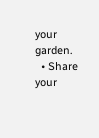your garden.
  • Share your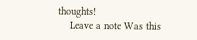thoughts!
    Leave a note Was this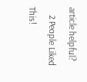article helpful?
    2 People Liked This!